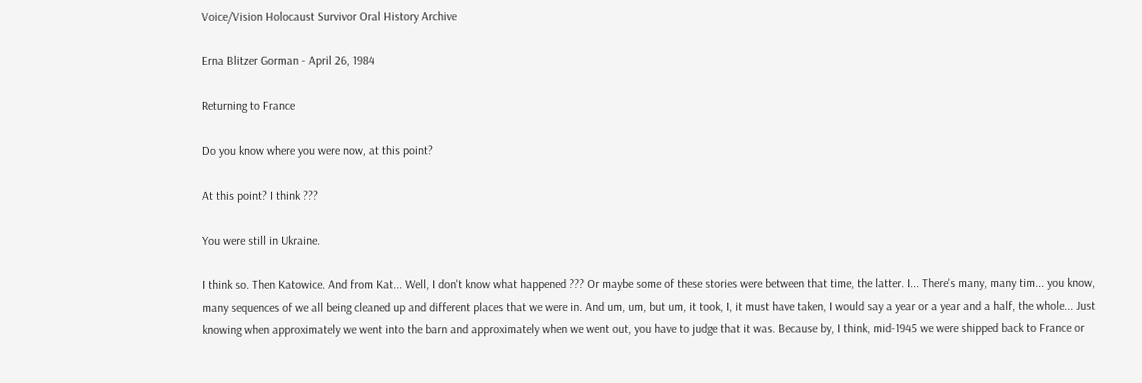Voice/Vision Holocaust Survivor Oral History Archive

Erna Blitzer Gorman - April 26, 1984

Returning to France

Do you know where you were now, at this point?

At this point? I think ???

You were still in Ukraine.

I think so. Then Katowice. And from Kat... Well, I don't know what happened ??? Or maybe some of these stories were between that time, the latter. I... There's many, many tim... you know, many sequences of we all being cleaned up and different places that we were in. And um, um, but um, it took, I, it must have taken, I would say a year or a year and a half, the whole... Just knowing when approximately we went into the barn and approximately when we went out, you have to judge that it was. Because by, I think, mid-1945 we were shipped back to France or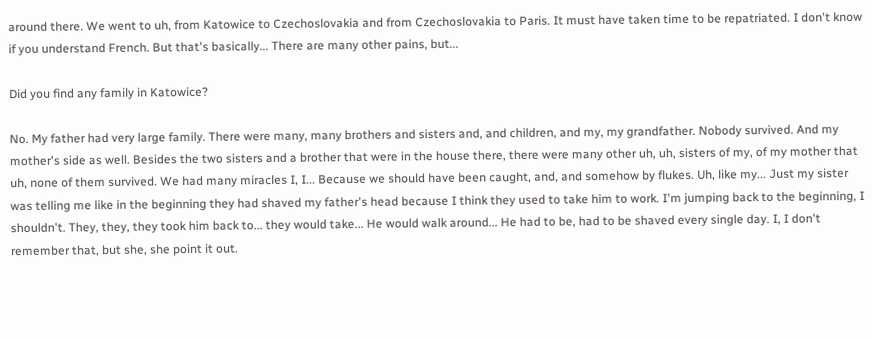around there. We went to uh, from Katowice to Czechoslovakia and from Czechoslovakia to Paris. It must have taken time to be repatriated. I don't know if you understand French. But that's basically... There are many other pains, but...

Did you find any family in Katowice?

No. My father had very large family. There were many, many brothers and sisters and, and children, and my, my grandfather. Nobody survived. And my mother's side as well. Besides the two sisters and a brother that were in the house there, there were many other uh, uh, sisters of my, of my mother that uh, none of them survived. We had many miracles I, I... Because we should have been caught, and, and somehow by flukes. Uh, like my... Just my sister was telling me like in the beginning they had shaved my father's head because I think they used to take him to work. I'm jumping back to the beginning, I shouldn't. They, they, they took him back to... they would take... He would walk around... He had to be, had to be shaved every single day. I, I don't remember that, but she, she point it out.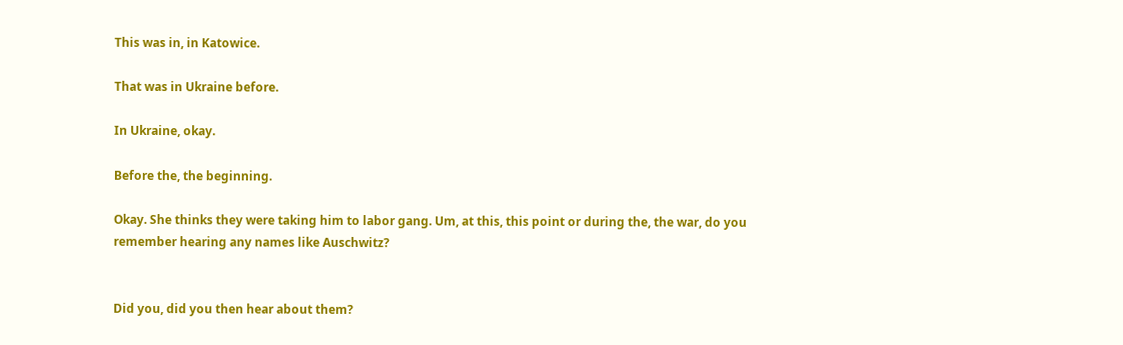This was in, in Katowice.

That was in Ukraine before.

In Ukraine, okay.

Before the, the beginning.

Okay. She thinks they were taking him to labor gang. Um, at this, this point or during the, the war, do you remember hearing any names like Auschwitz?


Did you, did you then hear about them?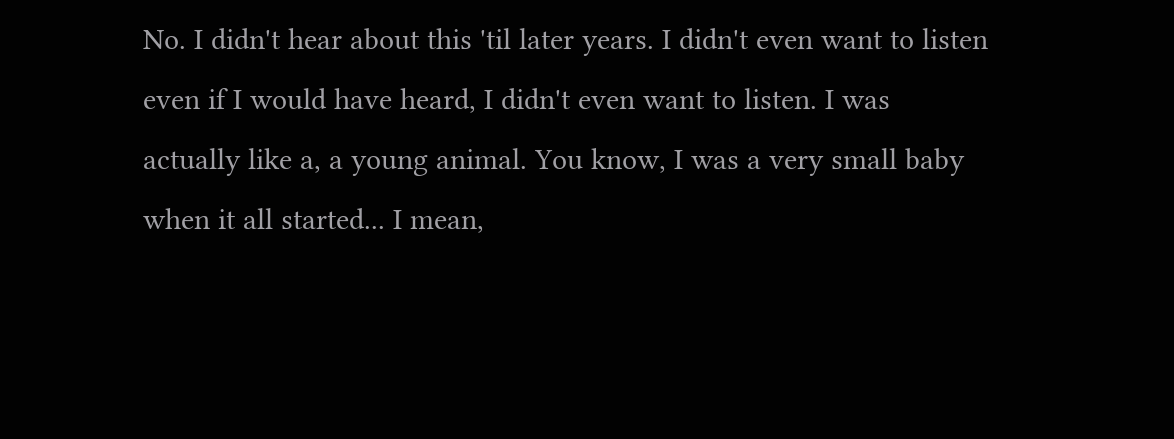No. I didn't hear about this 'til later years. I didn't even want to listen even if I would have heard, I didn't even want to listen. I was actually like a, a young animal. You know, I was a very small baby when it all started... I mean,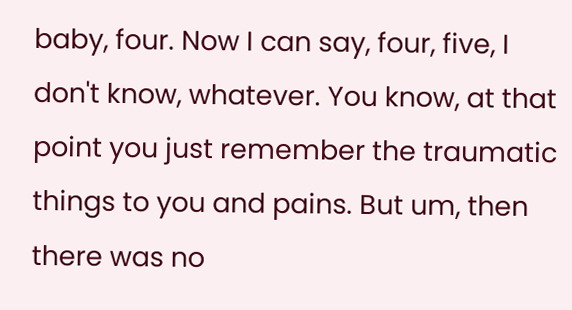baby, four. Now I can say, four, five, I don't know, whatever. You know, at that point you just remember the traumatic things to you and pains. But um, then there was no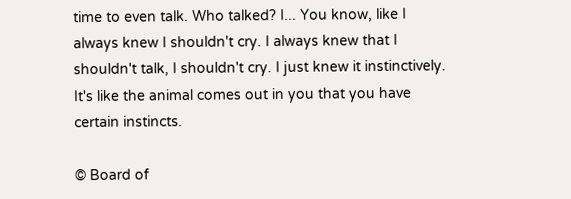time to even talk. Who talked? I... You know, like I always knew I shouldn't cry. I always knew that I shouldn't talk, I shouldn't cry. I just knew it instinctively. It's like the animal comes out in you that you have certain instincts.

© Board of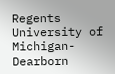Regents University of Michigan-Dearborn